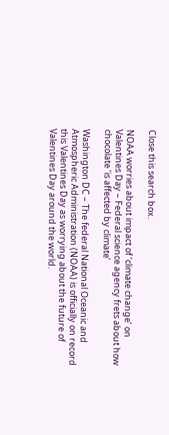Close this search box.

NOAA worries about impact of ‘climate change’ on Valentines Day – Federal science agency frets about how chocolate ‘is affected by climate’

Washington DC – The federal National Oceanic and Atmospheric Administration (NOAA) is officially on record this Valentines Day as worrying about the future of Valentines Day around the world.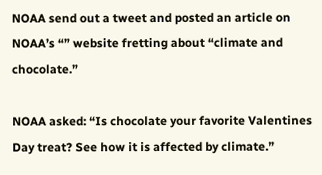NOAA send out a tweet and posted an article on NOAA’s “” website fretting about “climate and chocolate.”

NOAA asked: “Is chocolate your favorite Valentines Day treat? See how it is affected by climate.”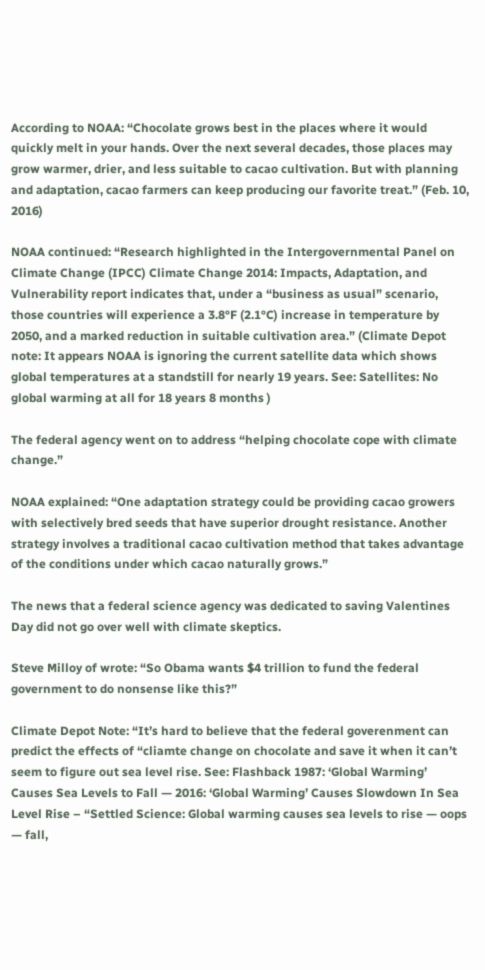According to NOAA: “Chocolate grows best in the places where it would quickly melt in your hands. Over the next several decades, those places may grow warmer, drier, and less suitable to cacao cultivation. But with planning and adaptation, cacao farmers can keep producing our favorite treat.” (Feb. 10, 2016)

NOAA continued: “Research highlighted in the Intergovernmental Panel on Climate Change (IPCC) Climate Change 2014: Impacts, Adaptation, and Vulnerability report indicates that, under a “business as usual” scenario, those countries will experience a 3.8°F (2.1°C) increase in temperature by 2050, and a marked reduction in suitable cultivation area.” (Climate Depot note: It appears NOAA is ignoring the current satellite data which shows global temperatures at a standstill for nearly 19 years. See: Satellites: No global warming at all for 18 years 8 months )

The federal agency went on to address “helping chocolate cope with climate change.”

NOAA explained: “One adaptation strategy could be providing cacao growers with selectively bred seeds that have superior drought resistance. Another strategy involves a traditional cacao cultivation method that takes advantage of the conditions under which cacao naturally grows.”

The news that a federal science agency was dedicated to saving Valentines Day did not go over well with climate skeptics.

Steve Milloy of wrote: “So Obama wants $4 trillion to fund the federal government to do nonsense like this?”

Climate Depot Note: “It’s hard to believe that the federal goverenment can predict the effects of “cliamte change on chocolate and save it when it can’t seem to figure out sea level rise. See: Flashback 1987: ‘Global Warming’ Causes Sea Levels to Fall — 2016: ‘Global Warming’ Causes Slowdown In Sea Level Rise – “Settled Science: Global warming causes sea levels to rise — oops — fall,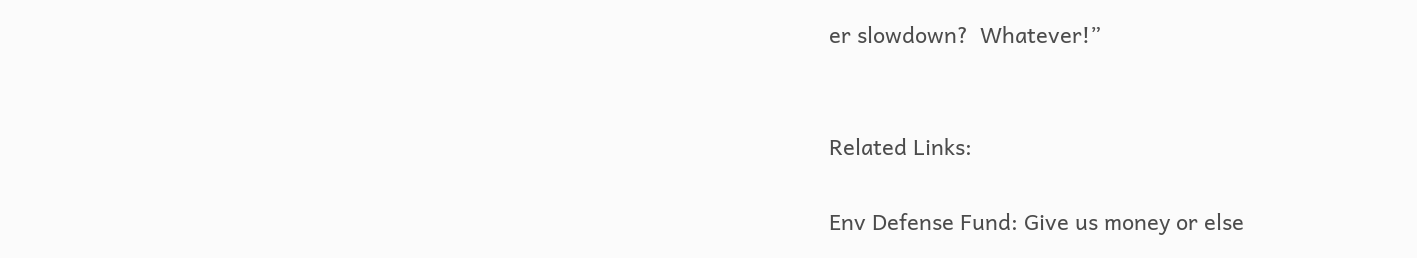er slowdown?  Whatever!”


Related Links:

Env Defense Fund: Give us money or else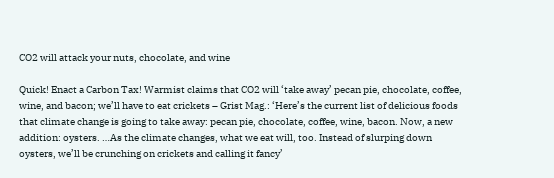CO2 will attack your nuts, chocolate, and wine

Quick! Enact a Carbon Tax! Warmist claims that CO2 will ‘take away’ pecan pie, chocolate, coffee, wine, and bacon; we’ll have to eat crickets – Grist Mag.: ‘Here’s the current list of delicious foods that climate change is going to take away: pecan pie, chocolate, coffee, wine, bacon. Now, a new addition: oysters. …As the climate changes, what we eat will, too. Instead of slurping down oysters, we’ll be crunching on crickets and calling it fancy’